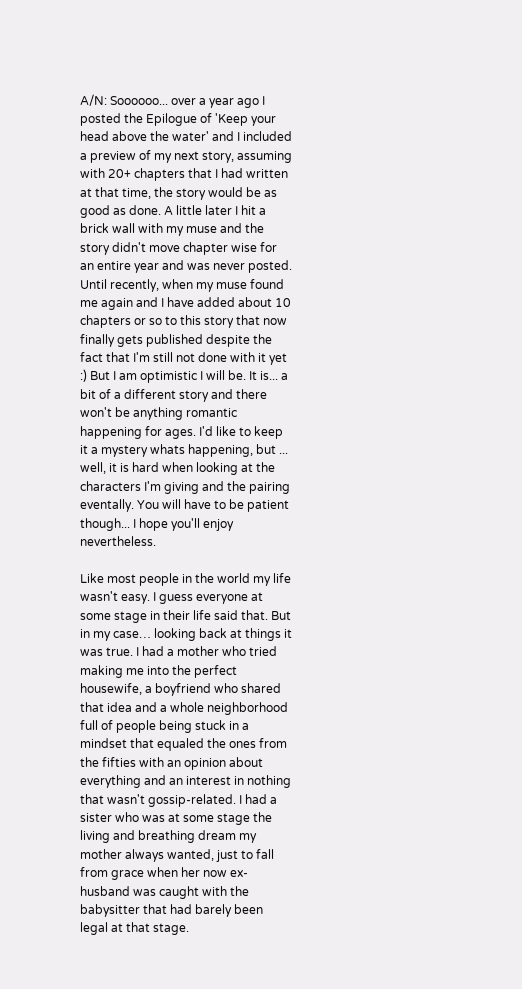A/N: Soooooo... over a year ago I posted the Epilogue of 'Keep your head above the water' and I included a preview of my next story, assuming with 20+ chapters that I had written at that time, the story would be as good as done. A little later I hit a brick wall with my muse and the story didn't move chapter wise for an entire year and was never posted. Until recently, when my muse found me again and I have added about 10 chapters or so to this story that now finally gets published despite the fact that I'm still not done with it yet :) But I am optimistic I will be. It is... a bit of a different story and there won't be anything romantic happening for ages. I'd like to keep it a mystery whats happening, but ... well, it is hard when looking at the characters I'm giving and the pairing eventally. You will have to be patient though... I hope you'll enjoy nevertheless.

Like most people in the world my life wasn't easy. I guess everyone at some stage in their life said that. But in my case… looking back at things it was true. I had a mother who tried making me into the perfect housewife, a boyfriend who shared that idea and a whole neighborhood full of people being stuck in a mindset that equaled the ones from the fifties with an opinion about everything and an interest in nothing that wasn't gossip-related. I had a sister who was at some stage the living and breathing dream my mother always wanted, just to fall from grace when her now ex-husband was caught with the babysitter that had barely been legal at that stage.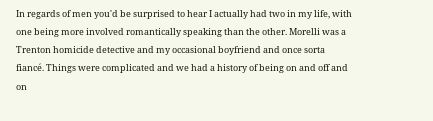In regards of men you'd be surprised to hear I actually had two in my life, with one being more involved romantically speaking than the other. Morelli was a Trenton homicide detective and my occasional boyfriend and once sorta fiancé. Things were complicated and we had a history of being on and off and on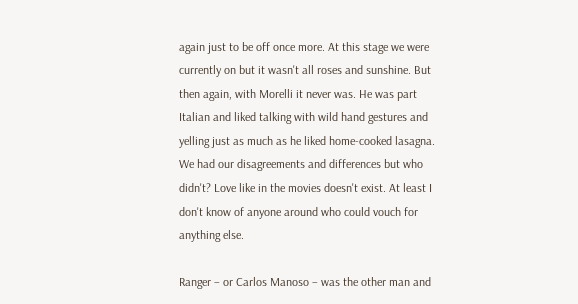again just to be off once more. At this stage we were currently on but it wasn't all roses and sunshine. But then again, with Morelli it never was. He was part Italian and liked talking with wild hand gestures and yelling just as much as he liked home-cooked lasagna. We had our disagreements and differences but who didn't? Love like in the movies doesn't exist. At least I don't know of anyone around who could vouch for anything else.

Ranger – or Carlos Manoso – was the other man and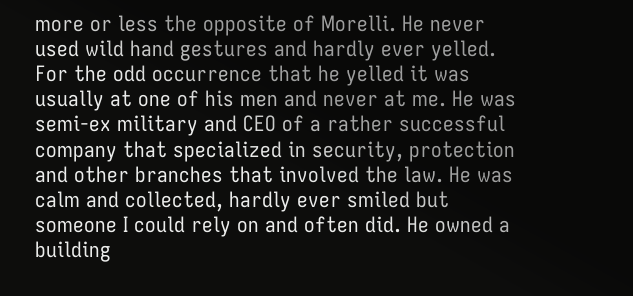more or less the opposite of Morelli. He never used wild hand gestures and hardly ever yelled. For the odd occurrence that he yelled it was usually at one of his men and never at me. He was semi-ex military and CEO of a rather successful company that specialized in security, protection and other branches that involved the law. He was calm and collected, hardly ever smiled but someone I could rely on and often did. He owned a building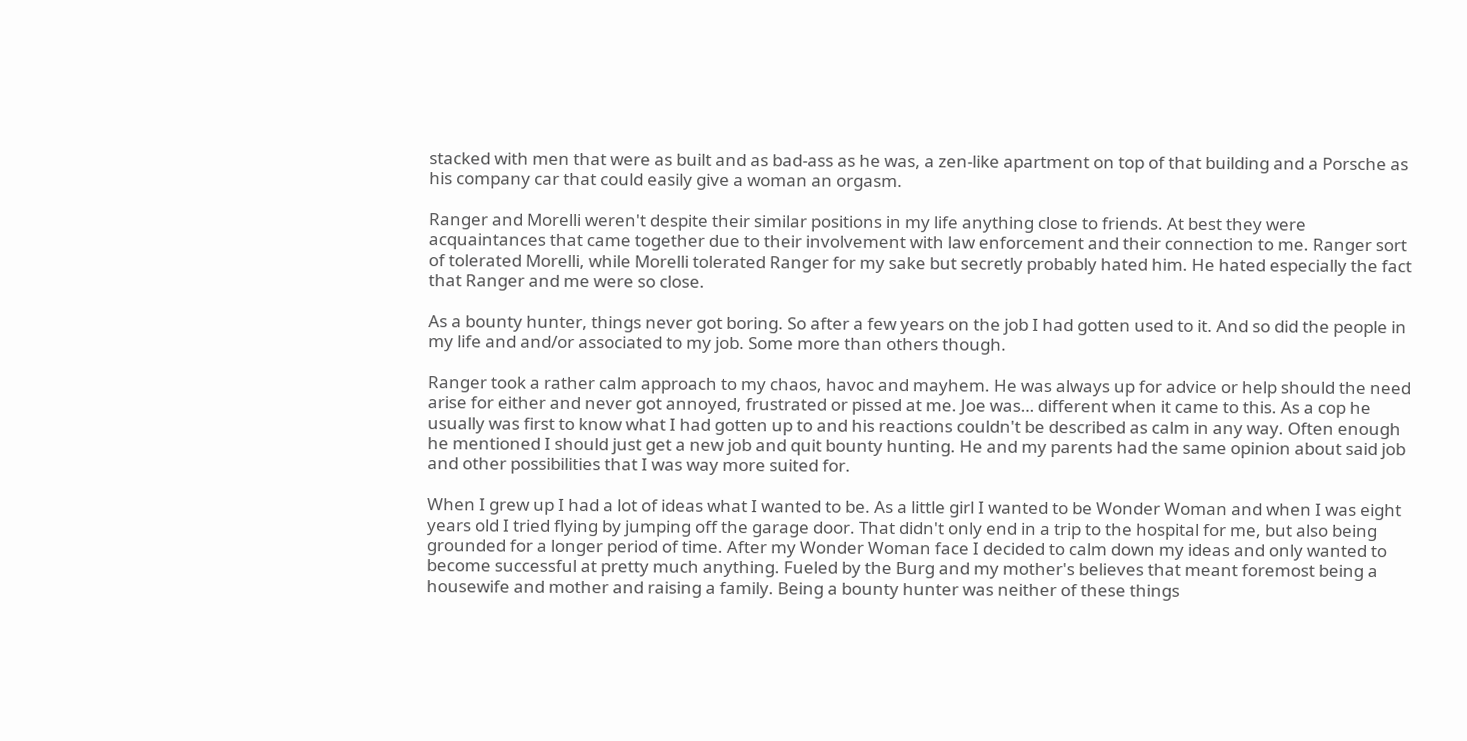stacked with men that were as built and as bad-ass as he was, a zen-like apartment on top of that building and a Porsche as his company car that could easily give a woman an orgasm.

Ranger and Morelli weren't despite their similar positions in my life anything close to friends. At best they were acquaintances that came together due to their involvement with law enforcement and their connection to me. Ranger sort of tolerated Morelli, while Morelli tolerated Ranger for my sake but secretly probably hated him. He hated especially the fact that Ranger and me were so close.

As a bounty hunter, things never got boring. So after a few years on the job I had gotten used to it. And so did the people in my life and and/or associated to my job. Some more than others though.

Ranger took a rather calm approach to my chaos, havoc and mayhem. He was always up for advice or help should the need arise for either and never got annoyed, frustrated or pissed at me. Joe was… different when it came to this. As a cop he usually was first to know what I had gotten up to and his reactions couldn't be described as calm in any way. Often enough he mentioned I should just get a new job and quit bounty hunting. He and my parents had the same opinion about said job and other possibilities that I was way more suited for.

When I grew up I had a lot of ideas what I wanted to be. As a little girl I wanted to be Wonder Woman and when I was eight years old I tried flying by jumping off the garage door. That didn't only end in a trip to the hospital for me, but also being grounded for a longer period of time. After my Wonder Woman face I decided to calm down my ideas and only wanted to become successful at pretty much anything. Fueled by the Burg and my mother's believes that meant foremost being a housewife and mother and raising a family. Being a bounty hunter was neither of these things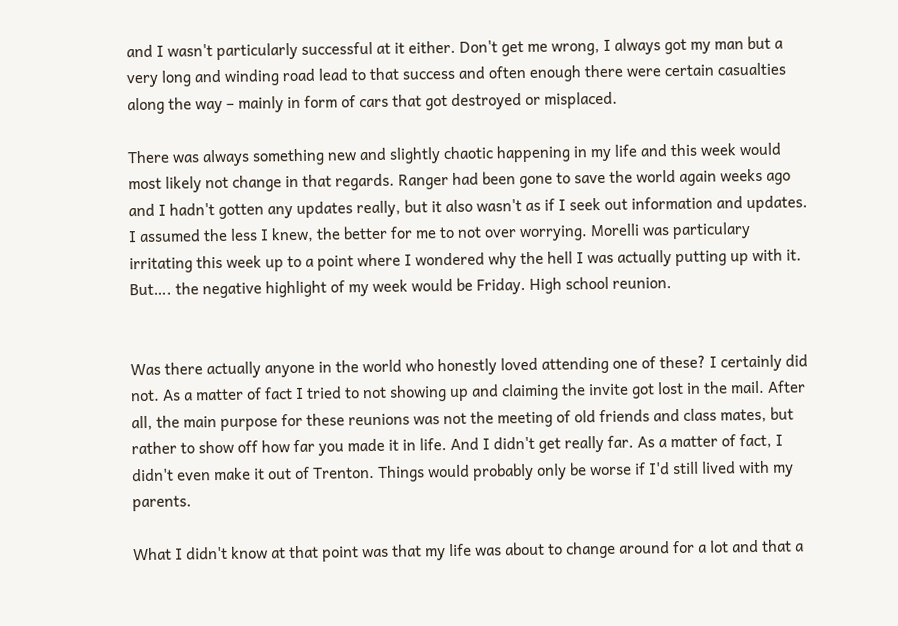and I wasn't particularly successful at it either. Don't get me wrong, I always got my man but a very long and winding road lead to that success and often enough there were certain casualties along the way – mainly in form of cars that got destroyed or misplaced.

There was always something new and slightly chaotic happening in my life and this week would most likely not change in that regards. Ranger had been gone to save the world again weeks ago and I hadn't gotten any updates really, but it also wasn't as if I seek out information and updates. I assumed the less I knew, the better for me to not over worrying. Morelli was particulary irritating this week up to a point where I wondered why the hell I was actually putting up with it. But…. the negative highlight of my week would be Friday. High school reunion.


Was there actually anyone in the world who honestly loved attending one of these? I certainly did not. As a matter of fact I tried to not showing up and claiming the invite got lost in the mail. After all, the main purpose for these reunions was not the meeting of old friends and class mates, but rather to show off how far you made it in life. And I didn't get really far. As a matter of fact, I didn't even make it out of Trenton. Things would probably only be worse if I'd still lived with my parents.

What I didn't know at that point was that my life was about to change around for a lot and that a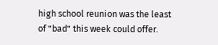high school reunion was the least of "bad" this week could offer.